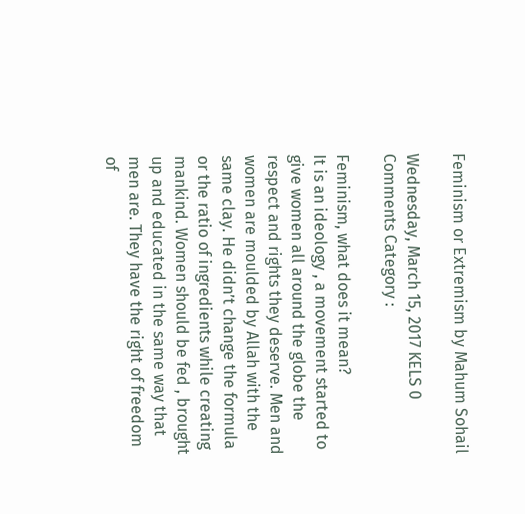Feminism or Extremism by Mahum Sohail

Wednesday, March 15, 2017 KELS 0 Comments Category :

Feminism, what does it mean?
It is an ideology , a movement started to give women all around the globe the respect and rights they deserve. Men and women are moulded by Allah with the same clay. He didn’t change the formula or the ratio of ingredients while creating mankind. Women should be fed , brought up and educated in the same way that men are. They have the right of freedom of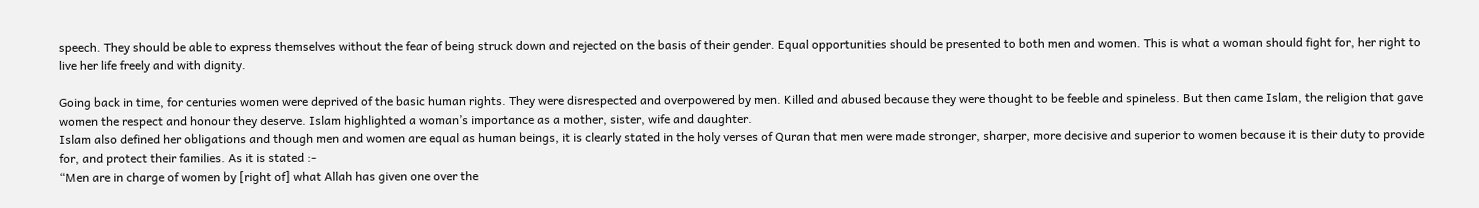speech. They should be able to express themselves without the fear of being struck down and rejected on the basis of their gender. Equal opportunities should be presented to both men and women. This is what a woman should fight for, her right to live her life freely and with dignity.

Going back in time, for centuries women were deprived of the basic human rights. They were disrespected and overpowered by men. Killed and abused because they were thought to be feeble and spineless. But then came Islam, the religion that gave women the respect and honour they deserve. Islam highlighted a woman’s importance as a mother, sister, wife and daughter.
Islam also defined her obligations and though men and women are equal as human beings, it is clearly stated in the holy verses of Quran that men were made stronger, sharper, more decisive and superior to women because it is their duty to provide for, and protect their families. As it is stated :-
“Men are in charge of women by [right of] what Allah has given one over the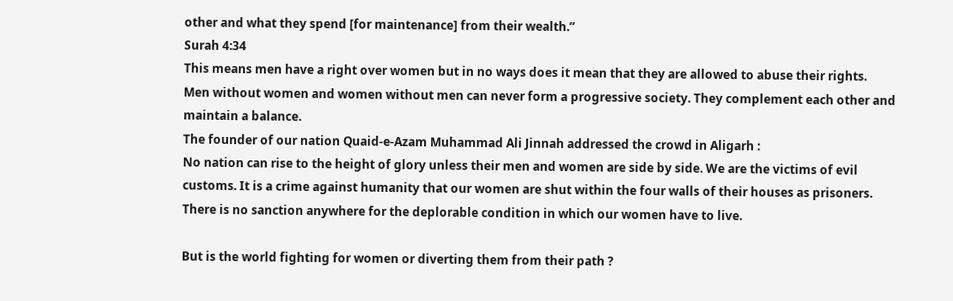other and what they spend [for maintenance] from their wealth.”
Surah 4:34
This means men have a right over women but in no ways does it mean that they are allowed to abuse their rights.
Men without women and women without men can never form a progressive society. They complement each other and maintain a balance.
The founder of our nation Quaid-e-Azam Muhammad Ali Jinnah addressed the crowd in Aligarh :
No nation can rise to the height of glory unless their men and women are side by side. We are the victims of evil customs. It is a crime against humanity that our women are shut within the four walls of their houses as prisoners. There is no sanction anywhere for the deplorable condition in which our women have to live.

But is the world fighting for women or diverting them from their path ?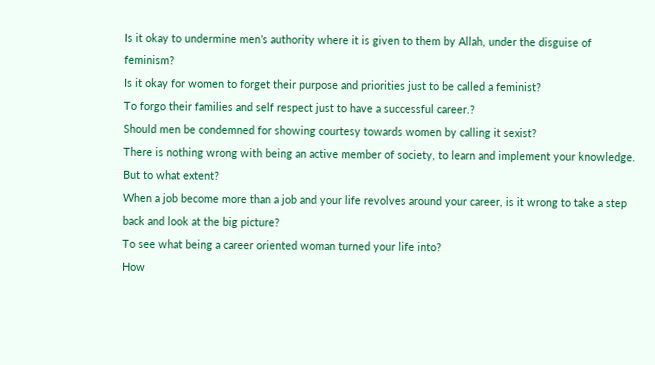Is it okay to undermine men’s authority where it is given to them by Allah, under the disguise of feminism?
Is it okay for women to forget their purpose and priorities just to be called a feminist?
To forgo their families and self respect just to have a successful career.?
Should men be condemned for showing courtesy towards women by calling it sexist?
There is nothing wrong with being an active member of society, to learn and implement your knowledge. But to what extent?
When a job become more than a job and your life revolves around your career, is it wrong to take a step back and look at the big picture?
To see what being a career oriented woman turned your life into?
How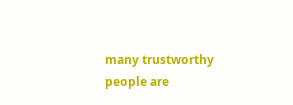many trustworthy people are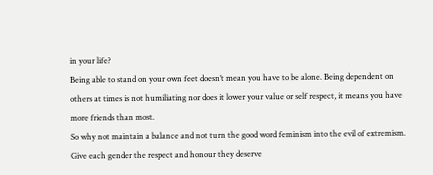in your life?
Being able to stand on your own feet doesn’t mean you have to be alone. Being dependent on others at times is not humiliating nor does it lower your value or self respect, it means you have more friends than most.
So why not maintain a balance and not turn the good word feminism into the evil of extremism.
Give each gender the respect and honour they deserve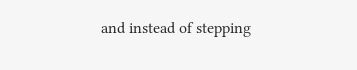and instead of stepping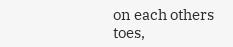on each others toes,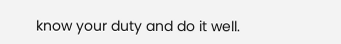know your duty and do it well.